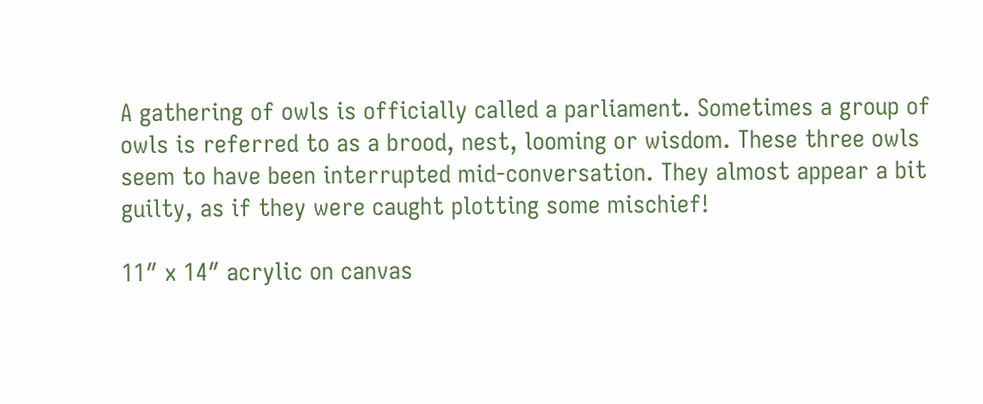A gathering of owls is officially called a parliament. Sometimes a group of owls is referred to as a brood, nest, looming or wisdom. These three owls seem to have been interrupted mid-conversation. They almost appear a bit guilty, as if they were caught plotting some mischief!

11″ x 14″ acrylic on canvas